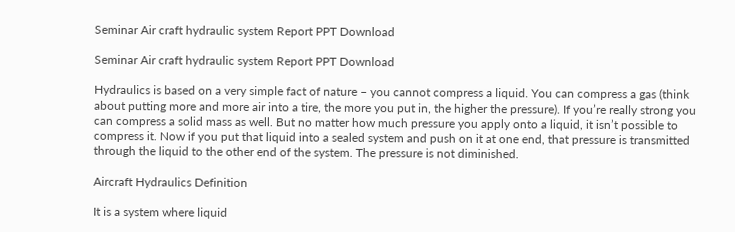Seminar Air craft hydraulic system Report PPT Download

Seminar Air craft hydraulic system Report PPT Download

Hydraulics is based on a very simple fact of nature – you cannot compress a liquid. You can compress a gas (think about putting more and more air into a tire, the more you put in, the higher the pressure). If you’re really strong you can compress a solid mass as well. But no matter how much pressure you apply onto a liquid, it isn’t possible to compress it. Now if you put that liquid into a sealed system and push on it at one end, that pressure is transmitted through the liquid to the other end of the system. The pressure is not diminished.

Aircraft Hydraulics Definition

It is a system where liquid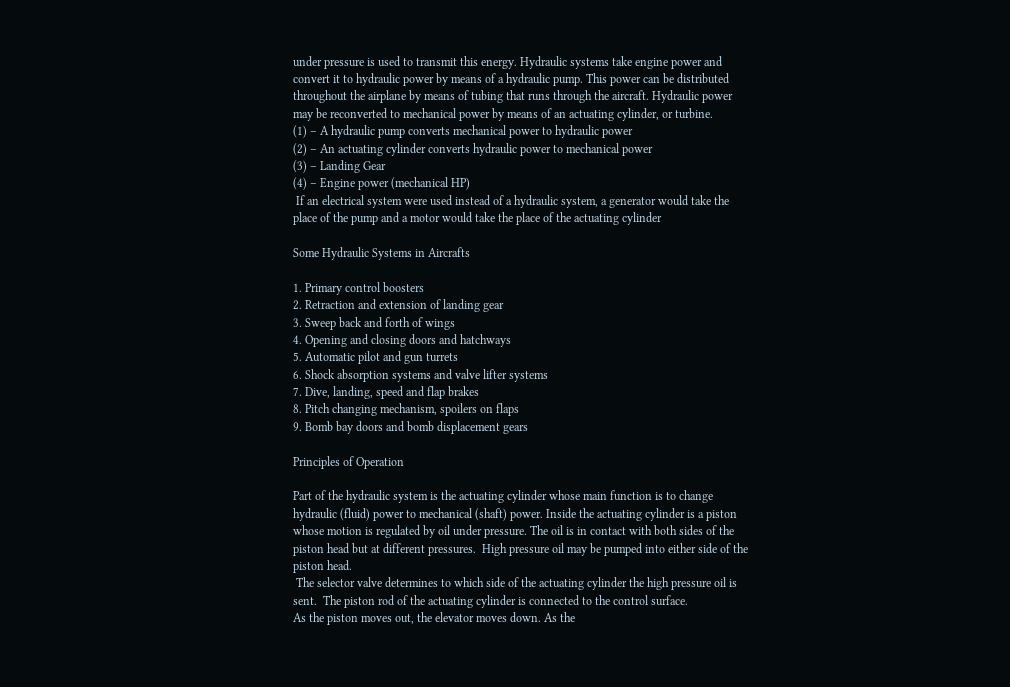under pressure is used to transmit this energy. Hydraulic systems take engine power and convert it to hydraulic power by means of a hydraulic pump. This power can be distributed throughout the airplane by means of tubing that runs through the aircraft. Hydraulic power may be reconverted to mechanical power by means of an actuating cylinder, or turbine.
(1) – A hydraulic pump converts mechanical power to hydraulic power
(2) – An actuating cylinder converts hydraulic power to mechanical power
(3) – Landing Gear
(4) – Engine power (mechanical HP)
 If an electrical system were used instead of a hydraulic system, a generator would take the place of the pump and a motor would take the place of the actuating cylinder

Some Hydraulic Systems in Aircrafts

1. Primary control boosters
2. Retraction and extension of landing gear
3. Sweep back and forth of wings
4. Opening and closing doors and hatchways
5. Automatic pilot and gun turrets
6. Shock absorption systems and valve lifter systems
7. Dive, landing, speed and flap brakes
8. Pitch changing mechanism, spoilers on flaps
9. Bomb bay doors and bomb displacement gears

Principles of Operation

Part of the hydraulic system is the actuating cylinder whose main function is to change hydraulic (fluid) power to mechanical (shaft) power. Inside the actuating cylinder is a piston whose motion is regulated by oil under pressure. The oil is in contact with both sides of the piston head but at different pressures.  High pressure oil may be pumped into either side of the piston head.
 The selector valve determines to which side of the actuating cylinder the high pressure oil is sent.  The piston rod of the actuating cylinder is connected to the control surface.
As the piston moves out, the elevator moves down. As the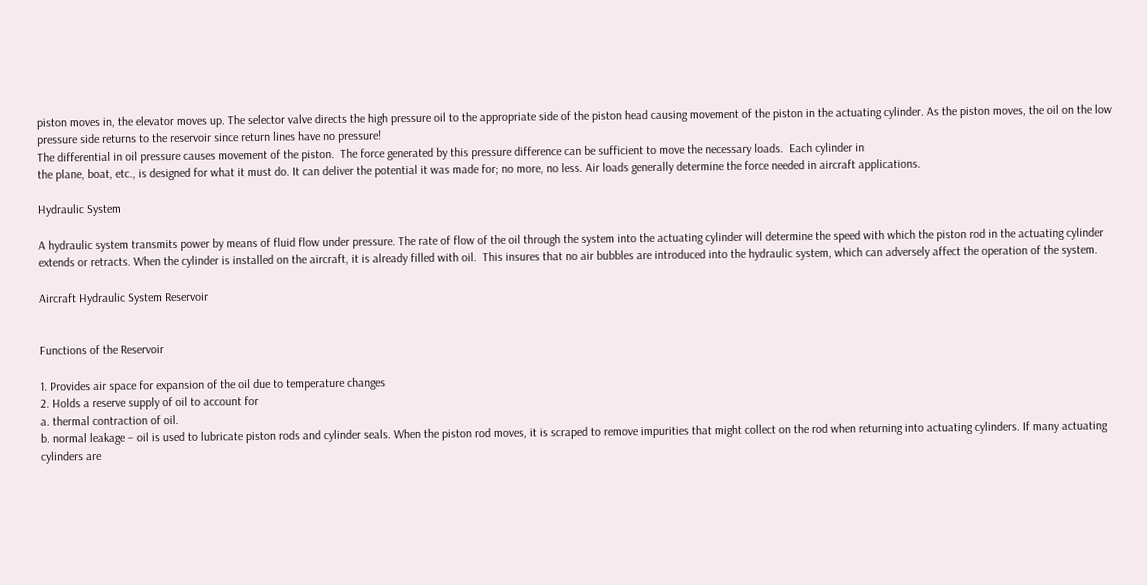piston moves in, the elevator moves up. The selector valve directs the high pressure oil to the appropriate side of the piston head causing movement of the piston in the actuating cylinder. As the piston moves, the oil on the low pressure side returns to the reservoir since return lines have no pressure!
The differential in oil pressure causes movement of the piston.  The force generated by this pressure difference can be sufficient to move the necessary loads.  Each cylinder in
the plane, boat, etc., is designed for what it must do. It can deliver the potential it was made for; no more, no less. Air loads generally determine the force needed in aircraft applications.

Hydraulic System

A hydraulic system transmits power by means of fluid flow under pressure. The rate of flow of the oil through the system into the actuating cylinder will determine the speed with which the piston rod in the actuating cylinder extends or retracts. When the cylinder is installed on the aircraft, it is already filled with oil.  This insures that no air bubbles are introduced into the hydraulic system, which can adversely affect the operation of the system.

Aircraft Hydraulic System Reservoir


Functions of the Reservoir

1. Provides air space for expansion of the oil due to temperature changes
2. Holds a reserve supply of oil to account for
a. thermal contraction of oil.
b. normal leakage – oil is used to lubricate piston rods and cylinder seals. When the piston rod moves, it is scraped to remove impurities that might collect on the rod when returning into actuating cylinders. If many actuating cylinders are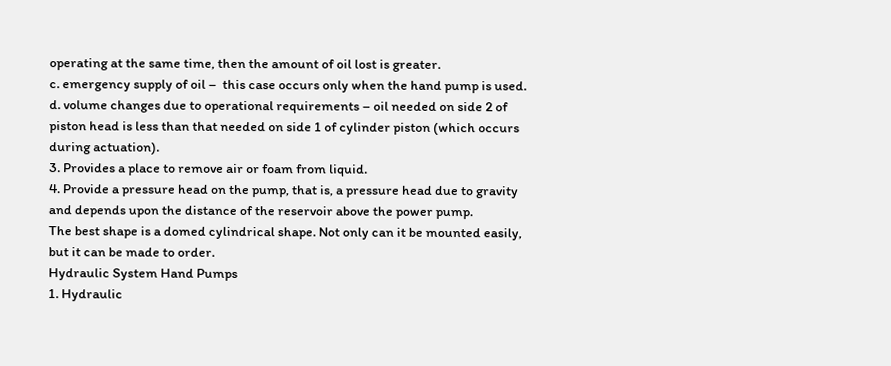operating at the same time, then the amount of oil lost is greater.
c. emergency supply of oil –  this case occurs only when the hand pump is used.
d. volume changes due to operational requirements – oil needed on side 2 of piston head is less than that needed on side 1 of cylinder piston (which occurs during actuation).
3. Provides a place to remove air or foam from liquid.
4. Provide a pressure head on the pump, that is, a pressure head due to gravity and depends upon the distance of the reservoir above the power pump.
The best shape is a domed cylindrical shape. Not only can it be mounted easily, but it can be made to order.
Hydraulic System Hand Pumps
1. Hydraulic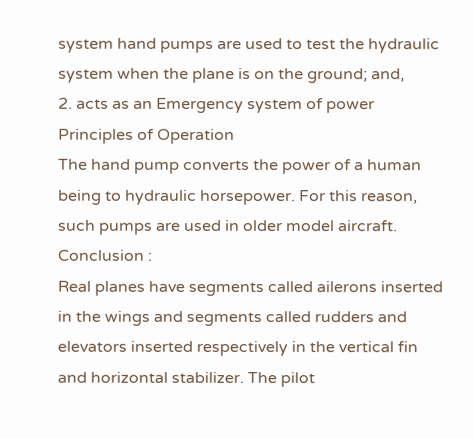system hand pumps are used to test the hydraulic system when the plane is on the ground; and,
2. acts as an Emergency system of power
Principles of Operation
The hand pump converts the power of a human being to hydraulic horsepower. For this reason, such pumps are used in older model aircraft.
Conclusion :
Real planes have segments called ailerons inserted in the wings and segments called rudders and elevators inserted respectively in the vertical fin and horizontal stabilizer. The pilot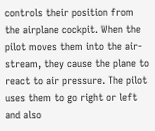controls their position from the airplane cockpit. When the pilot moves them into the air-stream, they cause the plane to react to air pressure. The pilot uses them to go right or left and also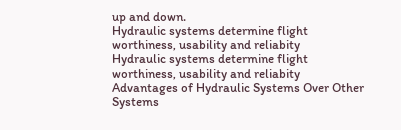up and down.
Hydraulic systems determine flight worthiness, usability and reliabity
Hydraulic systems determine flight worthiness, usability and reliabity
Advantages of Hydraulic Systems Over Other Systems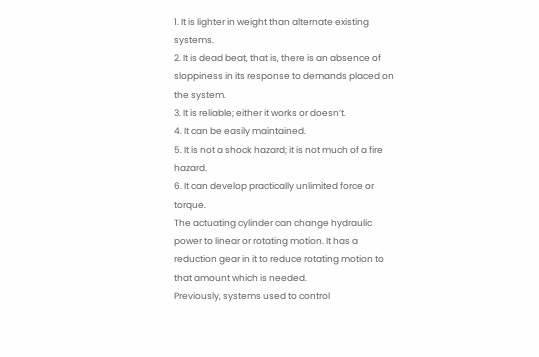1. It is lighter in weight than alternate existing systems.
2. It is dead beat, that is, there is an absence of sloppiness in its response to demands placed on the system.
3. It is reliable; either it works or doesn’t.
4. It can be easily maintained.
5. It is not a shock hazard; it is not much of a fire hazard.
6. It can develop practically unlimited force or torque.
The actuating cylinder can change hydraulic power to linear or rotating motion. It has a reduction gear in it to reduce rotating motion to that amount which is needed.
Previously, systems used to control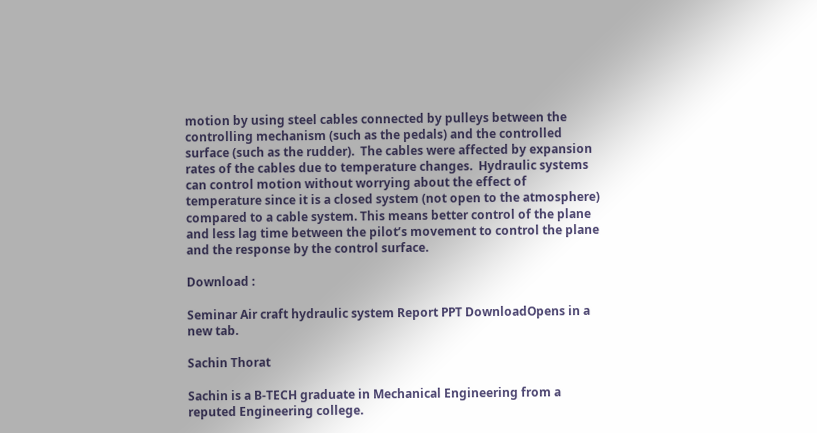motion by using steel cables connected by pulleys between the controlling mechanism (such as the pedals) and the controlled surface (such as the rudder).  The cables were affected by expansion rates of the cables due to temperature changes.  Hydraulic systems can control motion without worrying about the effect of temperature since it is a closed system (not open to the atmosphere) compared to a cable system. This means better control of the plane and less lag time between the pilot’s movement to control the plane and the response by the control surface.

Download :

Seminar Air craft hydraulic system Report PPT DownloadOpens in a new tab.

Sachin Thorat

Sachin is a B-TECH graduate in Mechanical Engineering from a reputed Engineering college.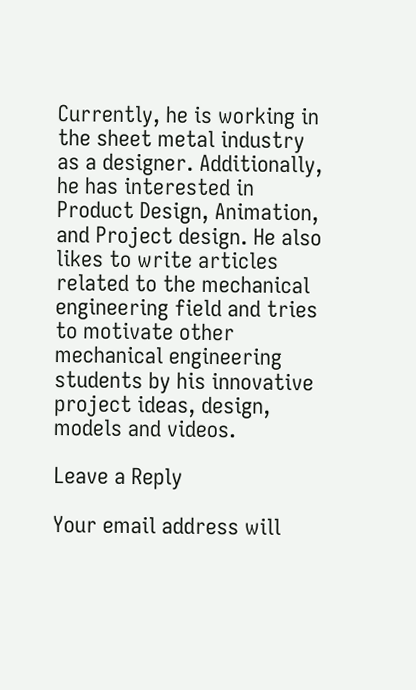Currently, he is working in the sheet metal industry as a designer. Additionally, he has interested in Product Design, Animation, and Project design. He also likes to write articles related to the mechanical engineering field and tries to motivate other mechanical engineering students by his innovative project ideas, design, models and videos.

Leave a Reply

Your email address will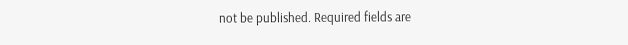not be published. Required fields are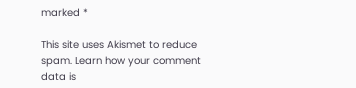marked *

This site uses Akismet to reduce spam. Learn how your comment data is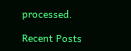processed.

Recent Posts